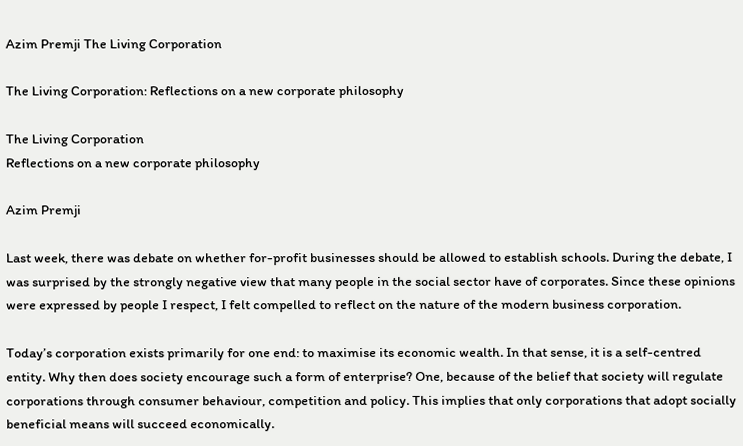Azim Premji The Living Corporation

The Living Corporation: Reflections on a new corporate philosophy

The Living Corporation
Reflections on a new corporate philosophy

Azim Premji

Last week, there was debate on whether for-profit businesses should be allowed to establish schools. During the debate, I was surprised by the strongly negative view that many people in the social sector have of corporates. Since these opinions were expressed by people I respect, I felt compelled to reflect on the nature of the modern business corporation.

Today’s corporation exists primarily for one end: to maximise its economic wealth. In that sense, it is a self-centred entity. Why then does society encourage such a form of enterprise? One, because of the belief that society will regulate corporations through consumer behaviour, competition and policy. This implies that only corporations that adopt socially beneficial means will succeed economically.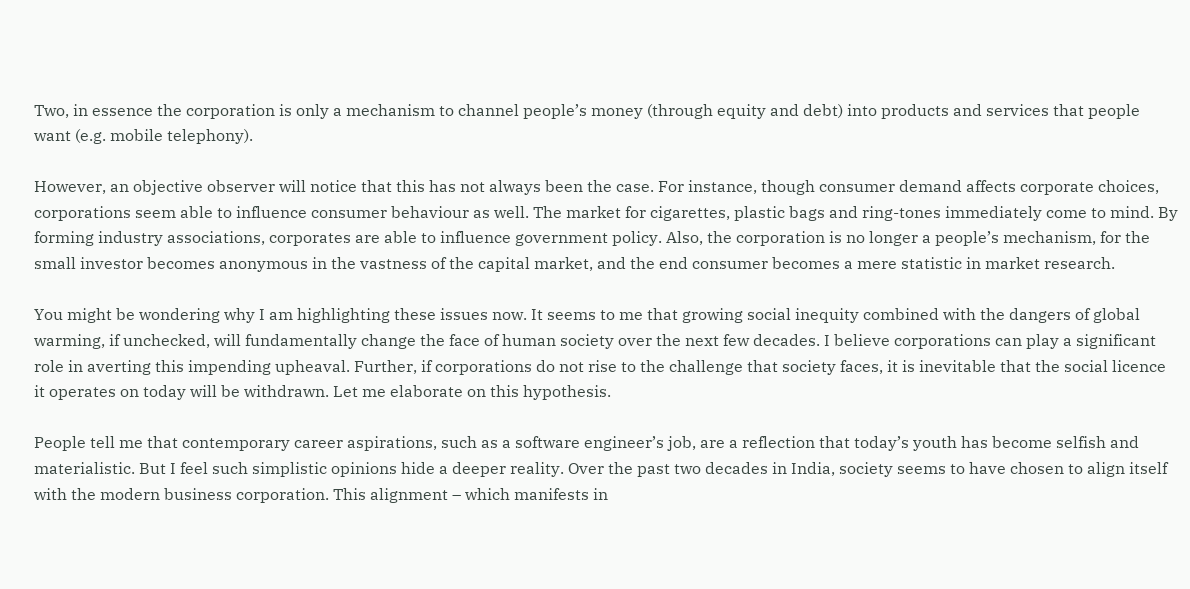Two, in essence the corporation is only a mechanism to channel people’s money (through equity and debt) into products and services that people want (e.g. mobile telephony).

However, an objective observer will notice that this has not always been the case. For instance, though consumer demand affects corporate choices, corporations seem able to influence consumer behaviour as well. The market for cigarettes, plastic bags and ring-tones immediately come to mind. By forming industry associations, corporates are able to influence government policy. Also, the corporation is no longer a people’s mechanism, for the small investor becomes anonymous in the vastness of the capital market, and the end consumer becomes a mere statistic in market research.

You might be wondering why I am highlighting these issues now. It seems to me that growing social inequity combined with the dangers of global warming, if unchecked, will fundamentally change the face of human society over the next few decades. I believe corporations can play a significant role in averting this impending upheaval. Further, if corporations do not rise to the challenge that society faces, it is inevitable that the social licence it operates on today will be withdrawn. Let me elaborate on this hypothesis.

People tell me that contemporary career aspirations, such as a software engineer’s job, are a reflection that today’s youth has become selfish and materialistic. But I feel such simplistic opinions hide a deeper reality. Over the past two decades in India, society seems to have chosen to align itself with the modern business corporation. This alignment – which manifests in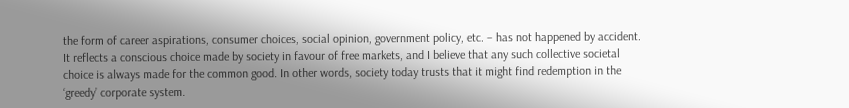the form of career aspirations, consumer choices, social opinion, government policy, etc. – has not happened by accident. It reflects a conscious choice made by society in favour of free markets, and I believe that any such collective societal choice is always made for the common good. In other words, society today trusts that it might find redemption in the ‘greedy’ corporate system.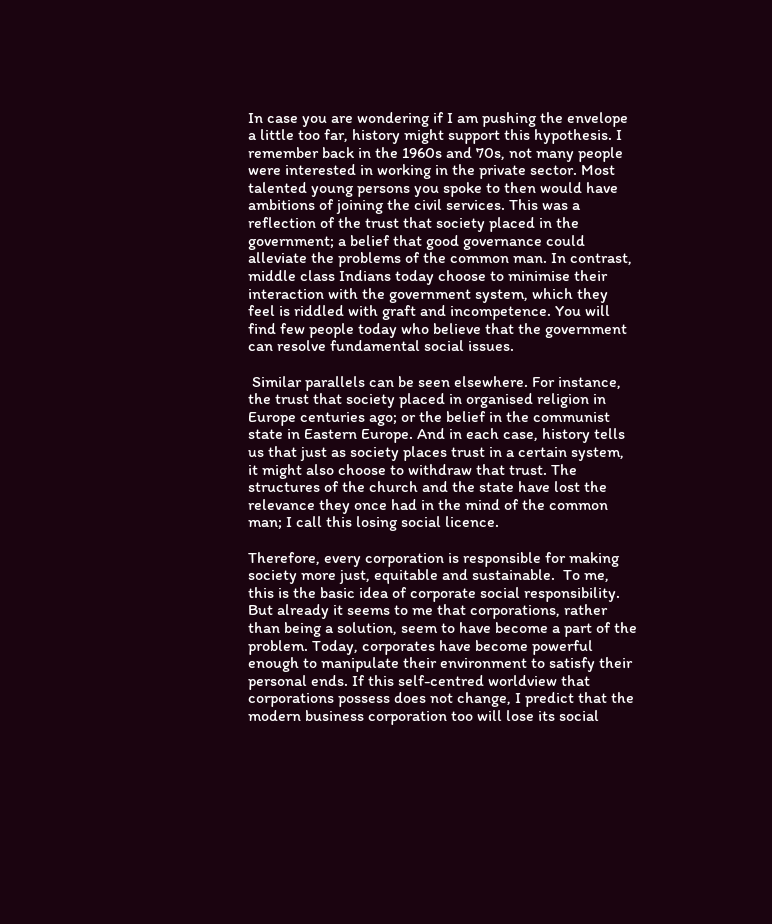In case you are wondering if I am pushing the envelope a little too far, history might support this hypothesis. I remember back in the 1960s and 70s, not many people were interested in working in the private sector. Most talented young persons you spoke to then would have ambitions of joining the civil services. This was a reflection of the trust that society placed in the government; a belief that good governance could alleviate the problems of the common man. In contrast, middle class Indians today choose to minimise their interaction with the government system, which they feel is riddled with graft and incompetence. You will find few people today who believe that the government can resolve fundamental social issues.

 Similar parallels can be seen elsewhere. For instance, the trust that society placed in organised religion in Europe centuries ago; or the belief in the communist state in Eastern Europe. And in each case, history tells us that just as society places trust in a certain system, it might also choose to withdraw that trust. The structures of the church and the state have lost the relevance they once had in the mind of the common man; I call this losing social licence.

Therefore, every corporation is responsible for making society more just, equitable and sustainable.  To me, this is the basic idea of corporate social responsibility. But already it seems to me that corporations, rather than being a solution, seem to have become a part of the problem. Today, corporates have become powerful enough to manipulate their environment to satisfy their personal ends. If this self-centred worldview that corporations possess does not change, I predict that the modern business corporation too will lose its social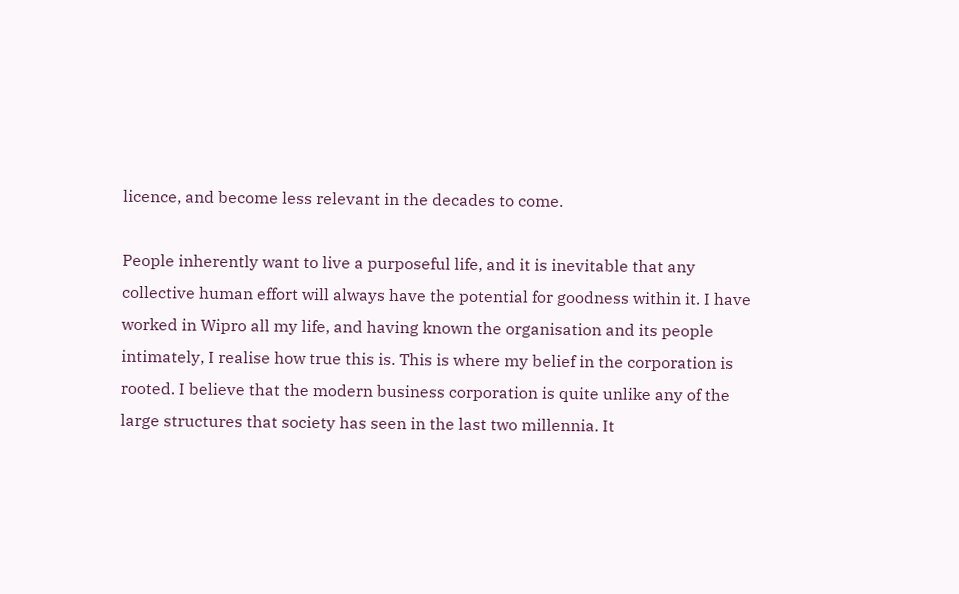licence, and become less relevant in the decades to come.

People inherently want to live a purposeful life, and it is inevitable that any collective human effort will always have the potential for goodness within it. I have worked in Wipro all my life, and having known the organisation and its people intimately, I realise how true this is. This is where my belief in the corporation is rooted. I believe that the modern business corporation is quite unlike any of the large structures that society has seen in the last two millennia. It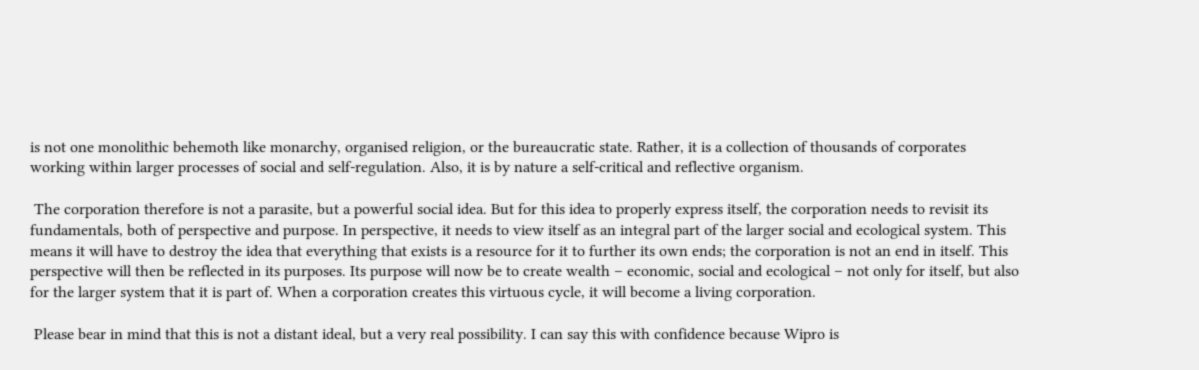is not one monolithic behemoth like monarchy, organised religion, or the bureaucratic state. Rather, it is a collection of thousands of corporates working within larger processes of social and self-regulation. Also, it is by nature a self-critical and reflective organism.

 The corporation therefore is not a parasite, but a powerful social idea. But for this idea to properly express itself, the corporation needs to revisit its fundamentals, both of perspective and purpose. In perspective, it needs to view itself as an integral part of the larger social and ecological system. This means it will have to destroy the idea that everything that exists is a resource for it to further its own ends; the corporation is not an end in itself. This perspective will then be reflected in its purposes. Its purpose will now be to create wealth – economic, social and ecological – not only for itself, but also for the larger system that it is part of. When a corporation creates this virtuous cycle, it will become a living corporation.

 Please bear in mind that this is not a distant ideal, but a very real possibility. I can say this with confidence because Wipro is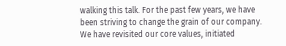walking this talk. For the past few years, we have been striving to change the grain of our company. We have revisited our core values, initiated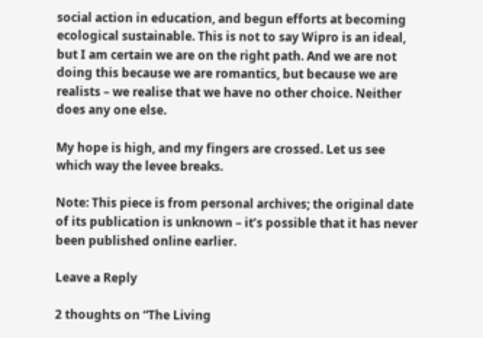social action in education, and begun efforts at becoming ecological sustainable. This is not to say Wipro is an ideal, but I am certain we are on the right path. And we are not doing this because we are romantics, but because we are realists – we realise that we have no other choice. Neither does any one else.

My hope is high, and my fingers are crossed. Let us see which way the levee breaks.

Note: This piece is from personal archives; the original date of its publication is unknown – it’s possible that it has never been published online earlier.

Leave a Reply

2 thoughts on “The Living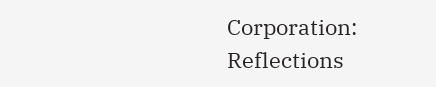Corporation: Reflections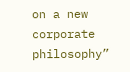on a new corporate philosophy”